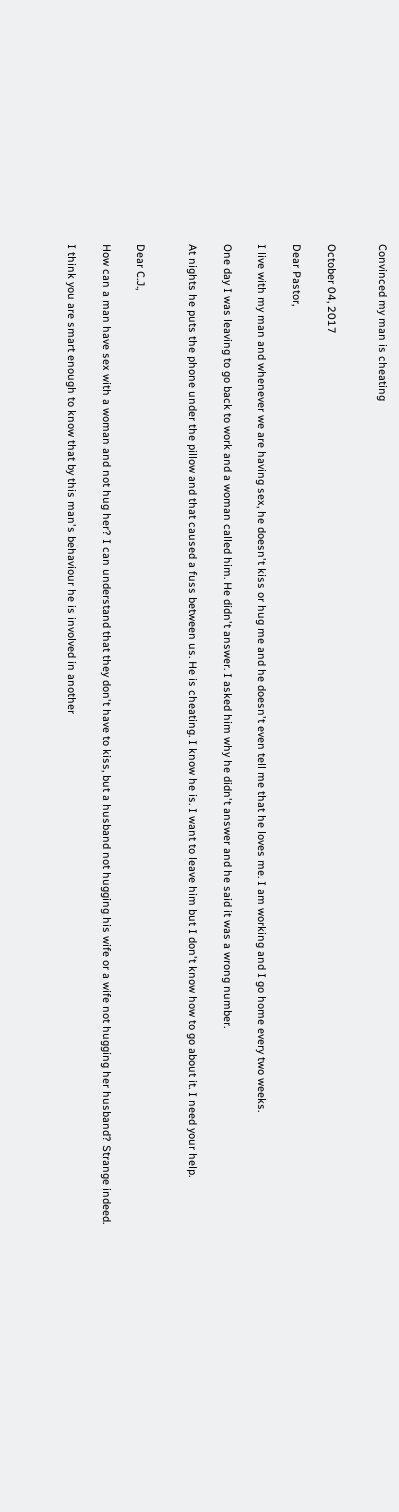Convinced my man is cheating


October 04, 2017

Dear Pastor,

I live with my man and whenever we are having sex, he doesn't kiss or hug me and he doesn't even tell me that he loves me. I am working and I go home every two weeks.

One day I was leaving to go back to work and a woman called him. He didn't answer. I asked him why he didn't answer and he said it was a wrong number.

At nights he puts the phone under the pillow and that caused a fuss between us. He is cheating. I know he is. I want to leave him but I don't know how to go about it. I need your help.


Dear C.J.,

How can a man have sex with a woman and not hug her? I can understand that they don't have to kiss, but a husband not hugging his wife or a wife not hugging her husband? Strange indeed.

I think you are smart enough to know that by this man's behaviour he is involved in another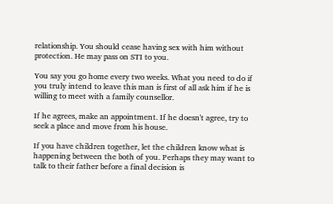relationship. You should cease having sex with him without protection. He may pass on STI to you.

You say you go home every two weeks. What you need to do if you truly intend to leave this man is first of all ask him if he is willing to meet with a family counsellor.

If he agrees, make an appointment. If he doesn't agree, try to seek a place and move from his house.

If you have children together, let the children know what is happening between the both of you. Perhaps they may want to talk to their father before a final decision is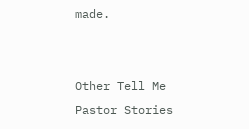made.


Other Tell Me Pastor Stories